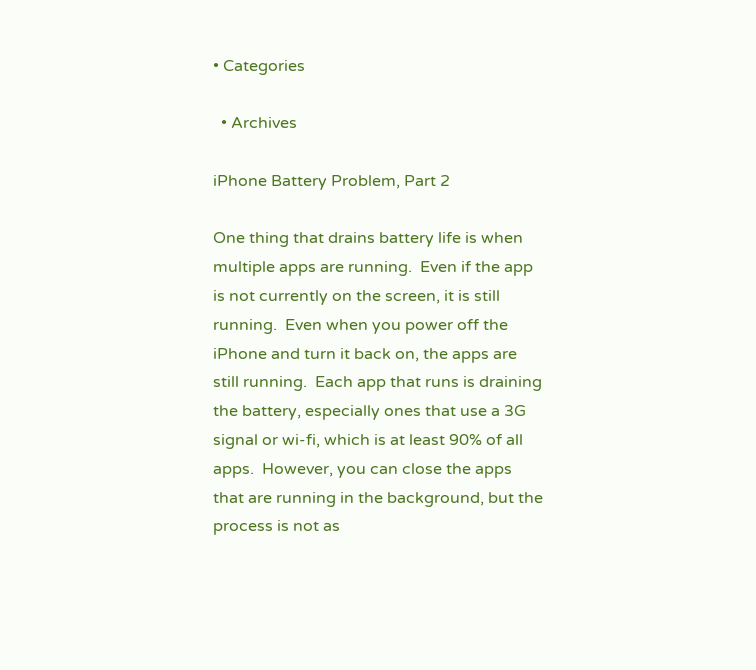• Categories

  • Archives

iPhone Battery Problem, Part 2

One thing that drains battery life is when multiple apps are running.  Even if the app is not currently on the screen, it is still running.  Even when you power off the iPhone and turn it back on, the apps are still running.  Each app that runs is draining the battery, especially ones that use a 3G signal or wi-fi, which is at least 90% of all apps.  However, you can close the apps that are running in the background, but the process is not as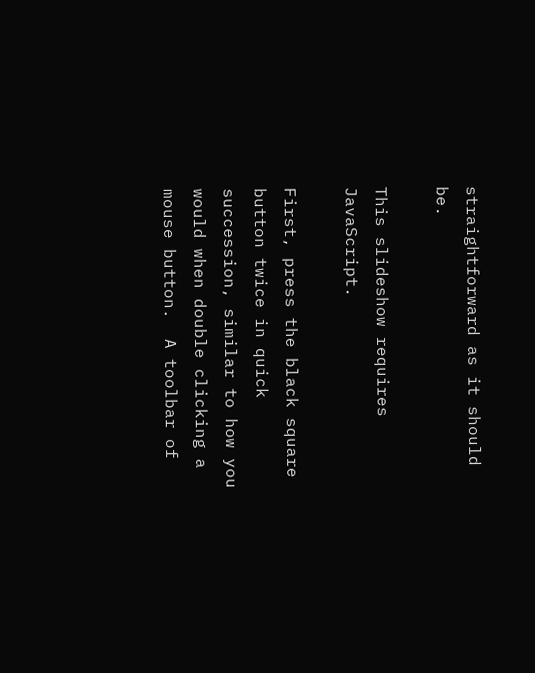straightforward as it should be.

This slideshow requires JavaScript.

First, press the black square button twice in quick succession, similar to how you would when double clicking a mouse button.  A toolbar of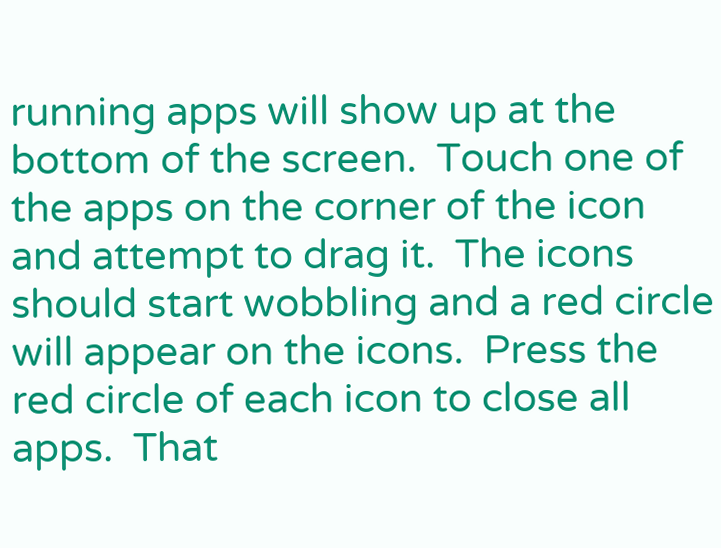running apps will show up at the bottom of the screen.  Touch one of the apps on the corner of the icon and attempt to drag it.  The icons should start wobbling and a red circle will appear on the icons.  Press the red circle of each icon to close all apps.  That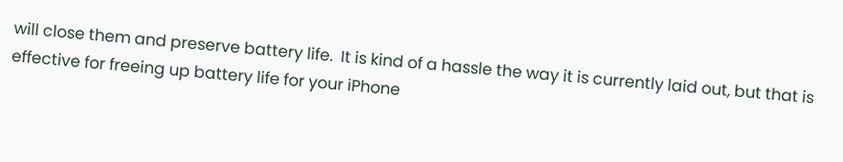will close them and preserve battery life.  It is kind of a hassle the way it is currently laid out, but that is effective for freeing up battery life for your iPhone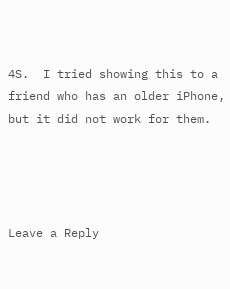4S.  I tried showing this to a friend who has an older iPhone, but it did not work for them.




Leave a Reply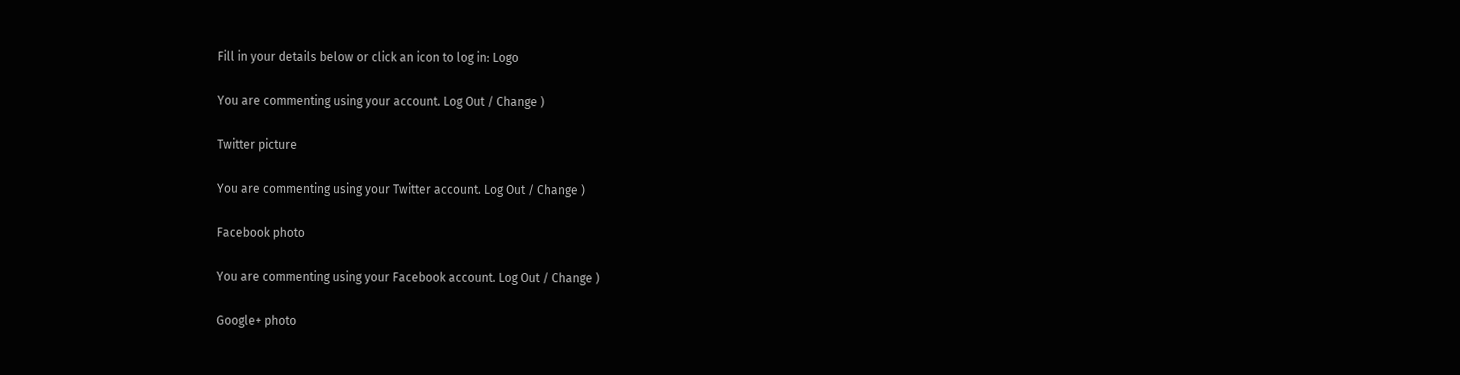Fill in your details below or click an icon to log in: Logo

You are commenting using your account. Log Out / Change )

Twitter picture

You are commenting using your Twitter account. Log Out / Change )

Facebook photo

You are commenting using your Facebook account. Log Out / Change )

Google+ photo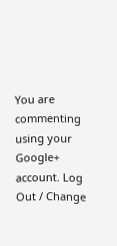You are commenting using your Google+ account. Log Out / Change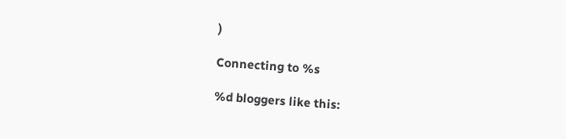)

Connecting to %s

%d bloggers like this: